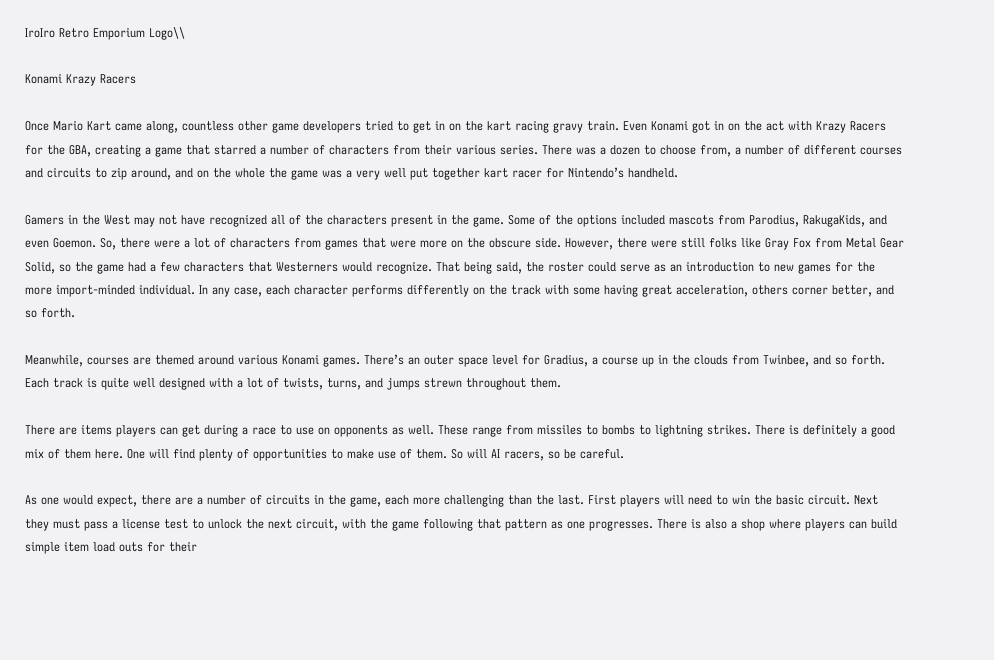IroIro Retro Emporium Logo\\

Konami Krazy Racers

Once Mario Kart came along, countless other game developers tried to get in on the kart racing gravy train. Even Konami got in on the act with Krazy Racers for the GBA, creating a game that starred a number of characters from their various series. There was a dozen to choose from, a number of different courses and circuits to zip around, and on the whole the game was a very well put together kart racer for Nintendo’s handheld.

Gamers in the West may not have recognized all of the characters present in the game. Some of the options included mascots from Parodius, RakugaKids, and even Goemon. So, there were a lot of characters from games that were more on the obscure side. However, there were still folks like Gray Fox from Metal Gear Solid, so the game had a few characters that Westerners would recognize. That being said, the roster could serve as an introduction to new games for the more import-minded individual. In any case, each character performs differently on the track with some having great acceleration, others corner better, and so forth.

Meanwhile, courses are themed around various Konami games. There’s an outer space level for Gradius, a course up in the clouds from Twinbee, and so forth. Each track is quite well designed with a lot of twists, turns, and jumps strewn throughout them.

There are items players can get during a race to use on opponents as well. These range from missiles to bombs to lightning strikes. There is definitely a good mix of them here. One will find plenty of opportunities to make use of them. So will AI racers, so be careful.

As one would expect, there are a number of circuits in the game, each more challenging than the last. First players will need to win the basic circuit. Next they must pass a license test to unlock the next circuit, with the game following that pattern as one progresses. There is also a shop where players can build simple item load outs for their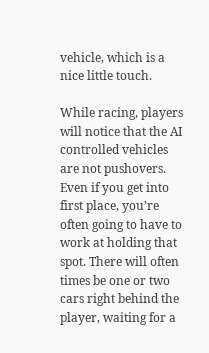vehicle, which is a nice little touch.

While racing, players will notice that the AI controlled vehicles are not pushovers. Even if you get into first place, you’re often going to have to work at holding that spot. There will often times be one or two cars right behind the player, waiting for a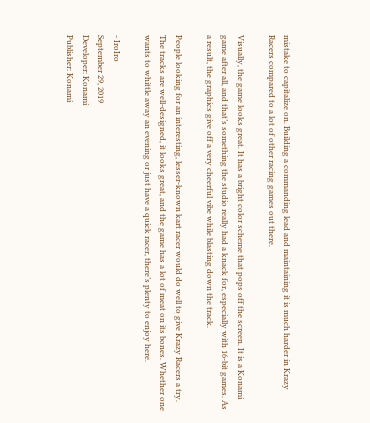mistake to capitalize on. Building a commanding lead and maintaining it is much harder in Krazy Racers compared to a lot of other racing games out there.

Visually, the game looks great. It has a bright color scheme that pops off the screen. It is a Konami game after all, and that’s something the studio really had a knack for, especially with 16-bit games. As a result, the graphics give off a very cheerful vibe while blasting down the track.

People looking for an interesting, lesser-known kart racer would do well to give Krazy Racers a try. The tracks are well-designed, it looks great, and the game has a lot of meat on its bones. Whether one wants to whittle away an evening or just have a quick racer, there’s plenty to enjoy here.

- IroIro
September 29, 2019
Developer: Konami
Publisher: Konami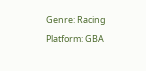Genre: Racing
Platform: GBA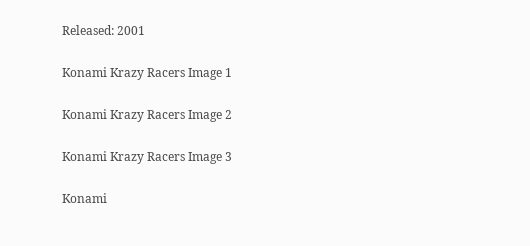Released: 2001

Konami Krazy Racers Image 1

Konami Krazy Racers Image 2

Konami Krazy Racers Image 3

Konami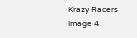Krazy Racers Image 4